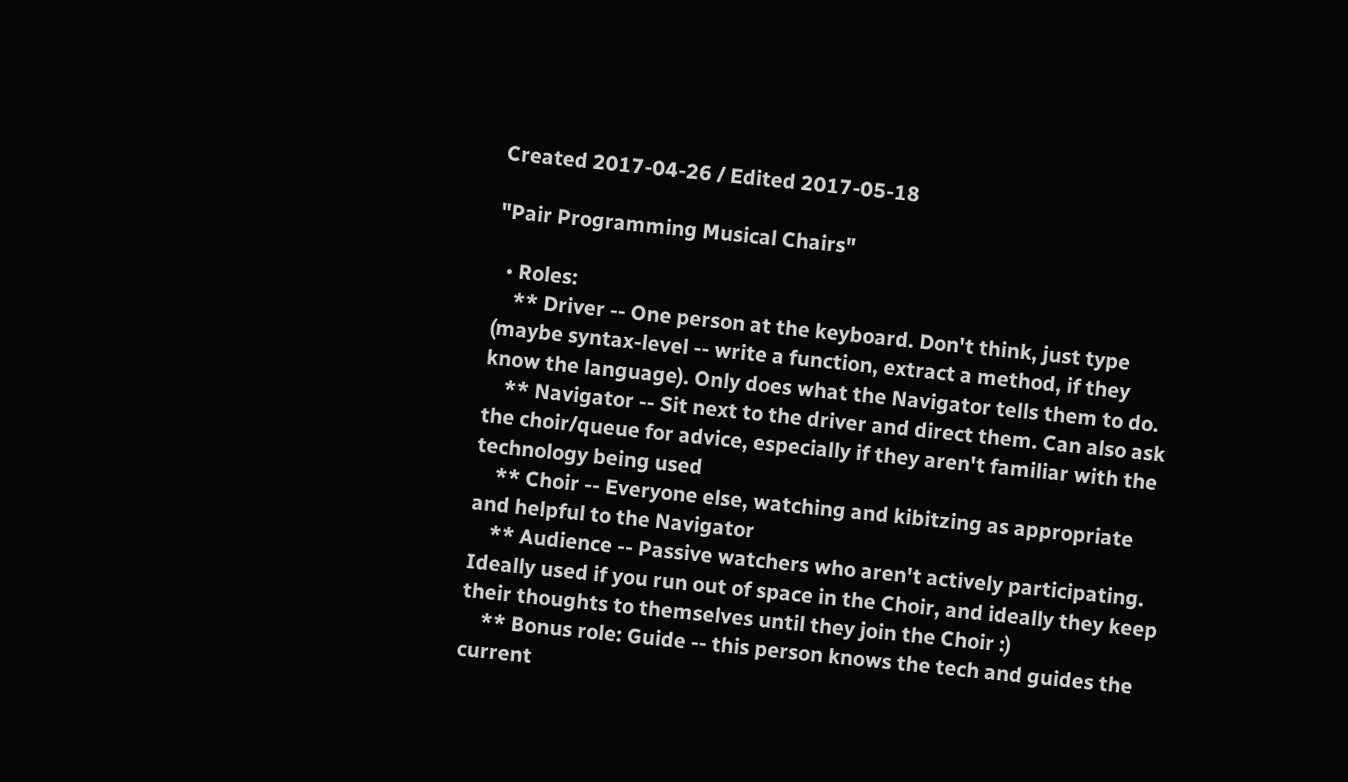Created 2017-04-26 / Edited 2017-05-18

"Pair Programming Musical Chairs"

  • Roles:
    ** Driver -- One person at the keyboard. Don't think, just type (maybe syntax-level -- write a function, extract a method, if they know the language). Only does what the Navigator tells them to do.
    ** Navigator -- Sit next to the driver and direct them. Can also ask the choir/queue for advice, especially if they aren't familiar with the technology being used
    ** Choir -- Everyone else, watching and kibitzing as appropriate and helpful to the Navigator
    ** Audience -- Passive watchers who aren't actively participating. Ideally used if you run out of space in the Choir, and ideally they keep their thoughts to themselves until they join the Choir :)
    ** Bonus role: Guide -- this person knows the tech and guides the current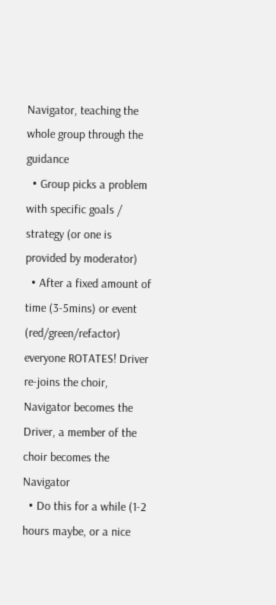Navigator, teaching the whole group through the guidance
  • Group picks a problem with specific goals / strategy (or one is provided by moderator)
  • After a fixed amount of time (3-5mins) or event (red/green/refactor) everyone ROTATES! Driver re-joins the choir, Navigator becomes the Driver, a member of the choir becomes the Navigator
  • Do this for a while (1-2 hours maybe, or a nice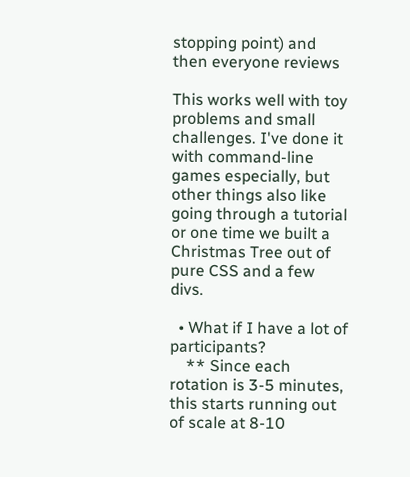stopping point) and then everyone reviews

This works well with toy problems and small challenges. I've done it with command-line games especially, but other things also like going through a tutorial or one time we built a Christmas Tree out of pure CSS and a few divs.

  • What if I have a lot of participants?
    ** Since each rotation is 3-5 minutes, this starts running out of scale at 8-10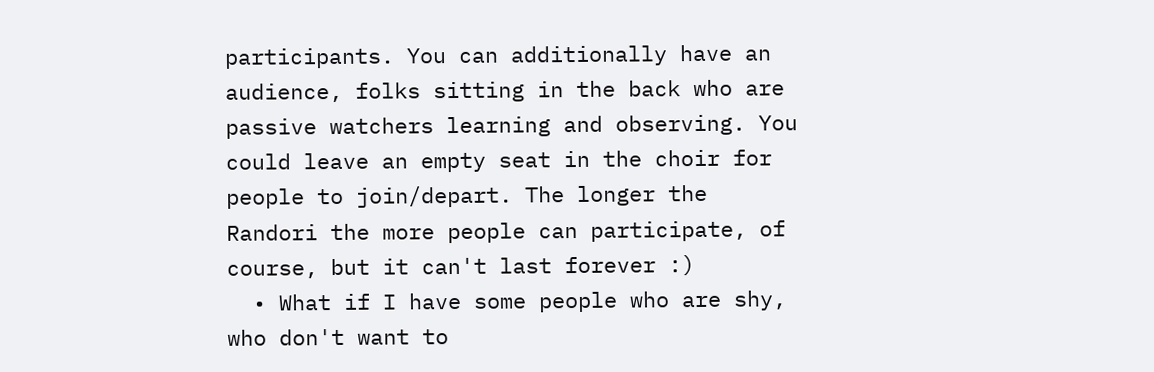participants. You can additionally have an audience, folks sitting in the back who are passive watchers learning and observing. You could leave an empty seat in the choir for people to join/depart. The longer the Randori the more people can participate, of course, but it can't last forever :)
  • What if I have some people who are shy, who don't want to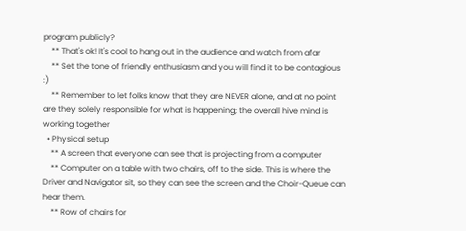program publicly?
    ** That's ok! It's cool to hang out in the audience and watch from afar
    ** Set the tone of friendly enthusiasm and you will find it to be contagious :)
    ** Remember to let folks know that they are NEVER alone, and at no point are they solely responsible for what is happening; the overall hive mind is working together
  • Physical setup
    ** A screen that everyone can see that is projecting from a computer
    ** Computer on a table with two chairs, off to the side. This is where the Driver and Navigator sit, so they can see the screen and the Choir-Queue can hear them.
    ** Row of chairs for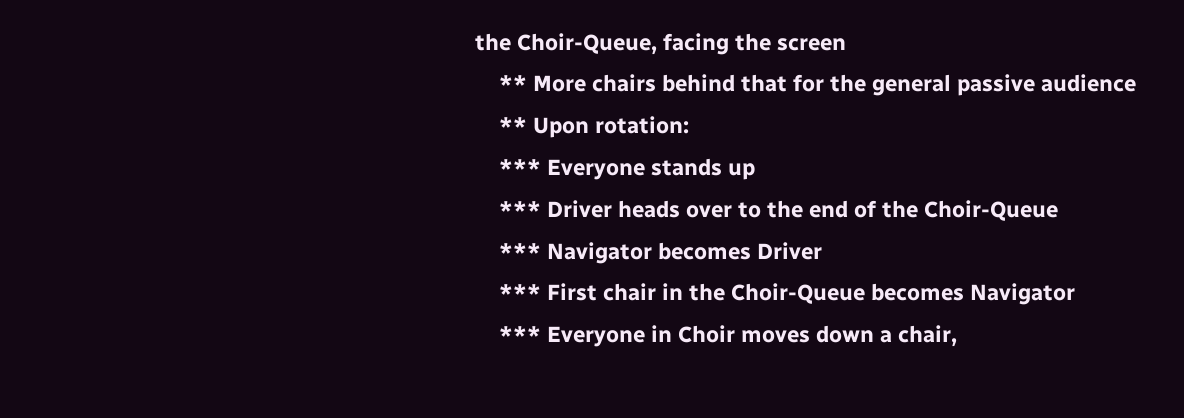the Choir-Queue, facing the screen
    ** More chairs behind that for the general passive audience
    ** Upon rotation:
    *** Everyone stands up
    *** Driver heads over to the end of the Choir-Queue
    *** Navigator becomes Driver
    *** First chair in the Choir-Queue becomes Navigator
    *** Everyone in Choir moves down a chair,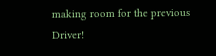making room for the previous Driver!